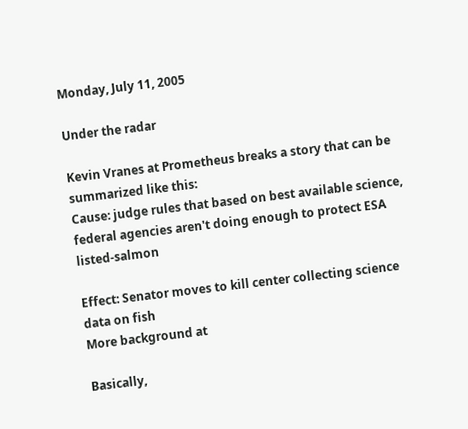Monday, July 11, 2005

Under the radar

Kevin Vranes at Prometheus breaks a story that can be summarized like this:
Cause: judge rules that based on best available science, federal agencies aren't doing enough to protect ESA listed-salmon

Effect: Senator moves to kill center collecting science data on fish
More background at

Basically,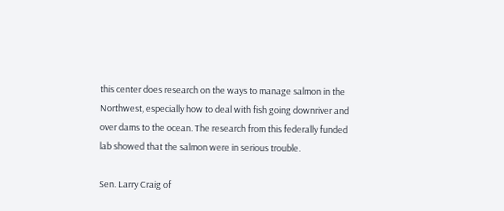this center does research on the ways to manage salmon in the Northwest, especially how to deal with fish going downriver and over dams to the ocean. The research from this federally funded lab showed that the salmon were in serious trouble.

Sen. Larry Craig of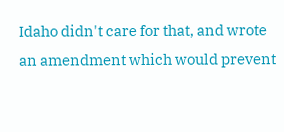Idaho didn't care for that, and wrote an amendment which would prevent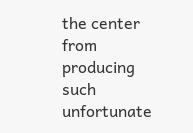the center from producing such unfortunate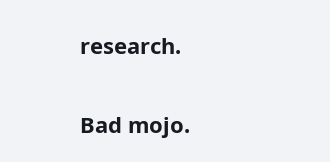research.

Bad mojo.